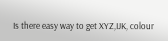Is there easy way to get XYZ,IJK, colour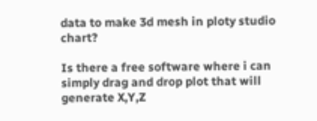data to make 3d mesh in ploty studio chart?

Is there a free software where i can simply drag and drop plot that will generate X,Y,Z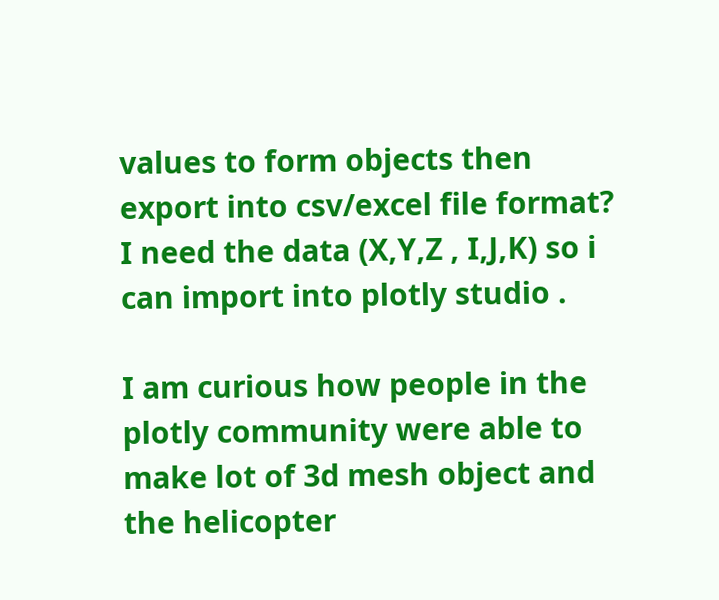values to form objects then export into csv/excel file format? I need the data (X,Y,Z , I,J,K) so i can import into plotly studio .

I am curious how people in the plotly community were able to make lot of 3d mesh object and the helicopter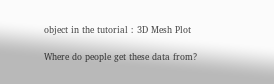object in the tutorial : 3D Mesh Plot

Where do people get these data from?